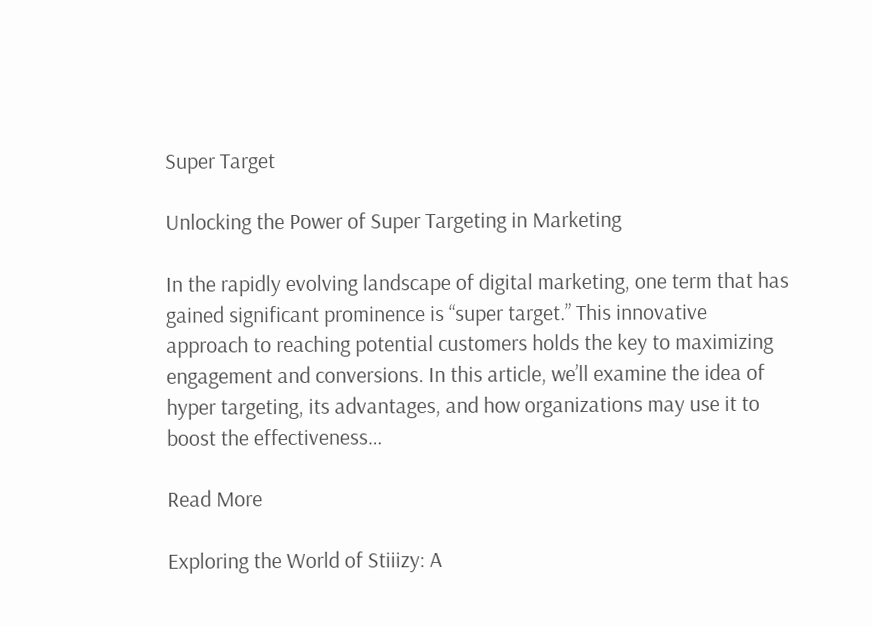Super Target

Unlocking the Power of Super Targeting in Marketing

In the rapidly evolving landscape of digital marketing, one term that has gained significant prominence is “super target.” This innovative approach to reaching potential customers holds the key to maximizing engagement and conversions. In this article, we’ll examine the idea of hyper targeting, its advantages, and how organizations may use it to boost the effectiveness…

Read More

Exploring the World of Stiiizy: A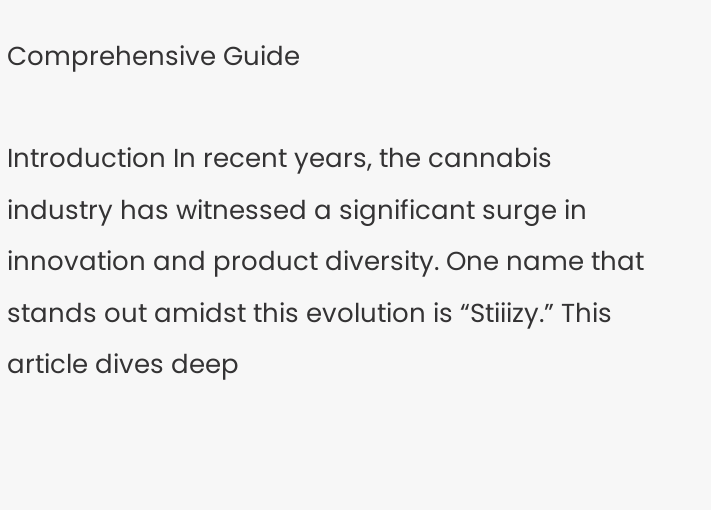Comprehensive Guide

Introduction In recent years, the cannabis industry has witnessed a significant surge in innovation and product diversity. One name that stands out amidst this evolution is “Stiiizy.” This article dives deep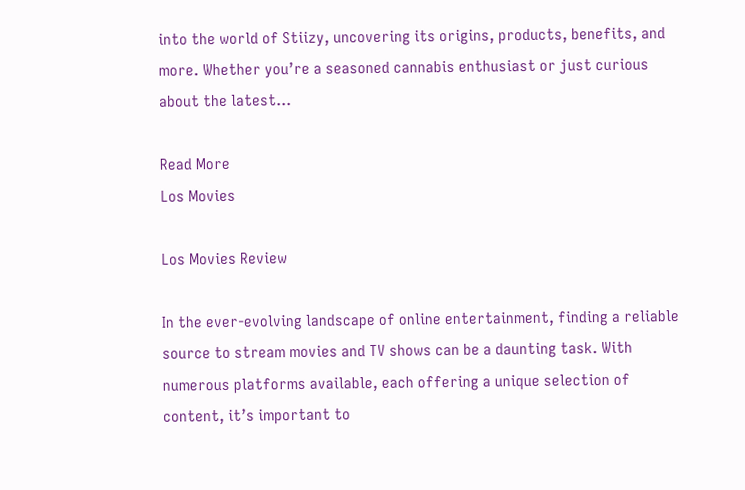into the world of Stiizy, uncovering its origins, products, benefits, and more. Whether you’re a seasoned cannabis enthusiast or just curious about the latest…

Read More
Los Movies

Los Movies Review

In the ever-evolving landscape of online entertainment, finding a reliable source to stream movies and TV shows can be a daunting task. With numerous platforms available, each offering a unique selection of content, it’s important to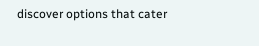discover options that cater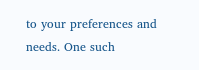to your preferences and needs. One such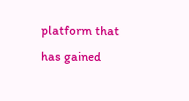platform that has gained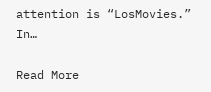attention is “LosMovies.” In…

Read More